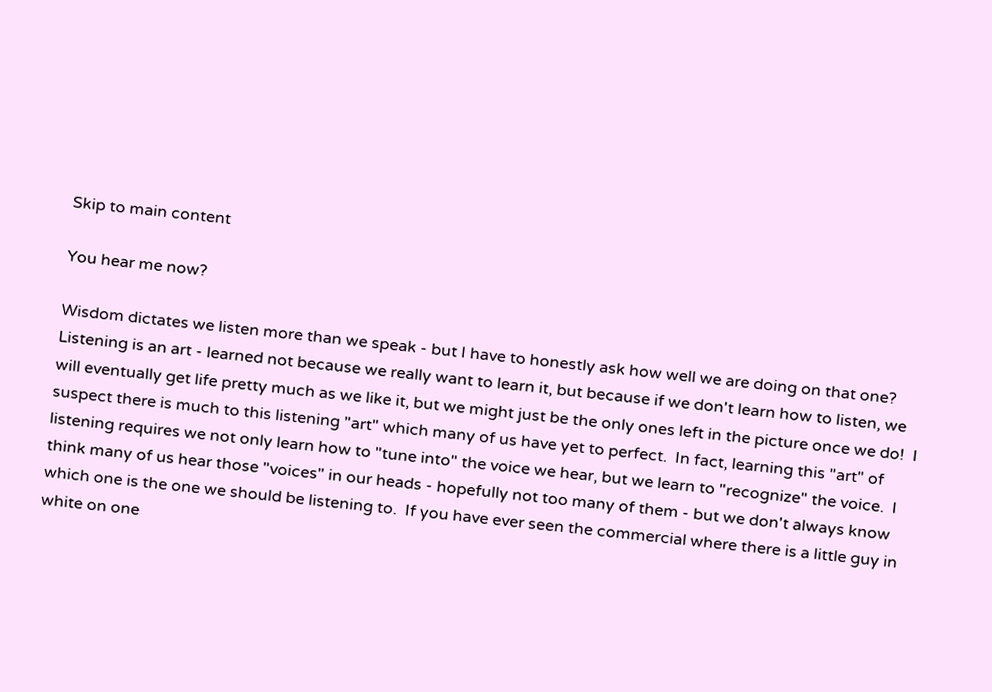Skip to main content

You hear me now?

Wisdom dictates we listen more than we speak - but I have to honestly ask how well we are doing on that one?  Listening is an art - learned not because we really want to learn it, but because if we don't learn how to listen, we will eventually get life pretty much as we like it, but we might just be the only ones left in the picture once we do!  I suspect there is much to this listening "art" which many of us have yet to perfect.  In fact, learning this "art" of listening requires we not only learn how to "tune into" the voice we hear, but we learn to "recognize" the voice.  I think many of us hear those "voices" in our heads - hopefully not too many of them - but we don't always know which one is the one we should be listening to.  If you have ever seen the commercial where there is a little guy in white on one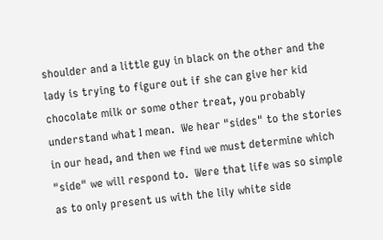shoulder and a little guy in black on the other and the lady is trying to figure out if she can give her kid chocolate milk or some other treat, you probably understand what I mean.  We hear "sides" to the stories in our head, and then we find we must determine which "side" we will respond to.  Were that life was so simple as to only present us with the lily white side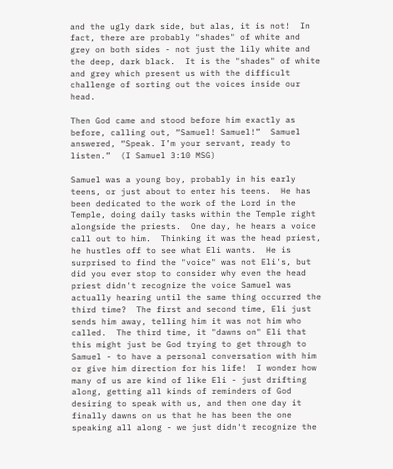and the ugly dark side, but alas, it is not!  In fact, there are probably "shades" of white and grey on both sides - not just the lily white and the deep, dark black.  It is the "shades" of white and grey which present us with the difficult challenge of sorting out the voices inside our head.

Then God came and stood before him exactly as before, calling out, “Samuel! Samuel!”  Samuel answered, “Speak. I’m your servant, ready to listen.”  (I Samuel 3:10 MSG)

Samuel was a young boy, probably in his early teens, or just about to enter his teens.  He has been dedicated to the work of the Lord in the Temple, doing daily tasks within the Temple right alongside the priests.  One day, he hears a voice call out to him.  Thinking it was the head priest, he hustles off to see what Eli wants.  He is surprised to find the "voice" was not Eli's, but did you ever stop to consider why even the head priest didn't recognize the voice Samuel was actually hearing until the same thing occurred the third time?  The first and second time, Eli just sends him away, telling him it was not him who called.  The third time, it "dawns on" Eli that this might just be God trying to get through to Samuel - to have a personal conversation with him or give him direction for his life!  I wonder how many of us are kind of like Eli - just drifting along, getting all kinds of reminders of God desiring to speak with us, and then one day it finally dawns on us that he has been the one speaking all along - we just didn't recognize the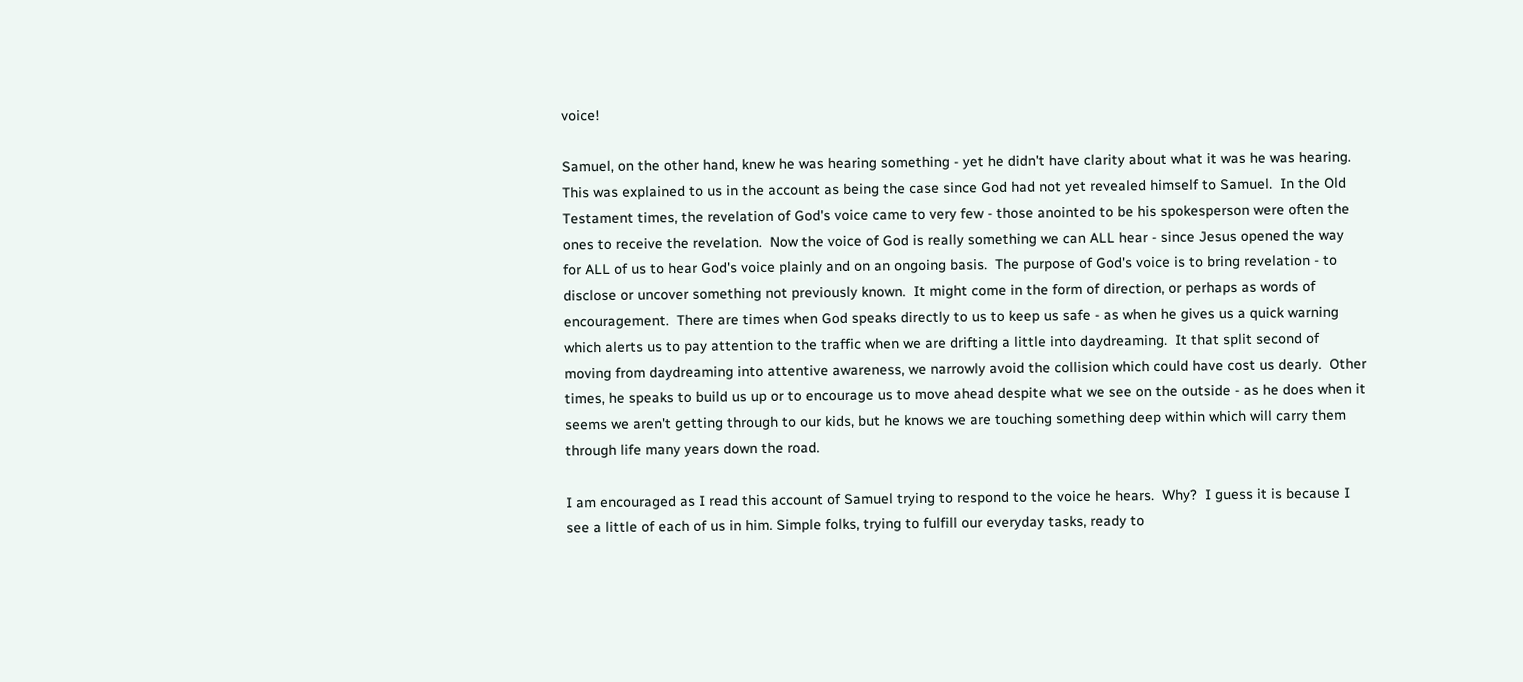voice!

Samuel, on the other hand, knew he was hearing something - yet he didn't have clarity about what it was he was hearing.  This was explained to us in the account as being the case since God had not yet revealed himself to Samuel.  In the Old Testament times, the revelation of God's voice came to very few - those anointed to be his spokesperson were often the ones to receive the revelation.  Now the voice of God is really something we can ALL hear - since Jesus opened the way for ALL of us to hear God's voice plainly and on an ongoing basis.  The purpose of God's voice is to bring revelation - to disclose or uncover something not previously known.  It might come in the form of direction, or perhaps as words of encouragement.  There are times when God speaks directly to us to keep us safe - as when he gives us a quick warning which alerts us to pay attention to the traffic when we are drifting a little into daydreaming.  It that split second of moving from daydreaming into attentive awareness, we narrowly avoid the collision which could have cost us dearly.  Other times, he speaks to build us up or to encourage us to move ahead despite what we see on the outside - as he does when it seems we aren't getting through to our kids, but he knows we are touching something deep within which will carry them through life many years down the road.

I am encouraged as I read this account of Samuel trying to respond to the voice he hears.  Why?  I guess it is because I see a little of each of us in him. Simple folks, trying to fulfill our everyday tasks, ready to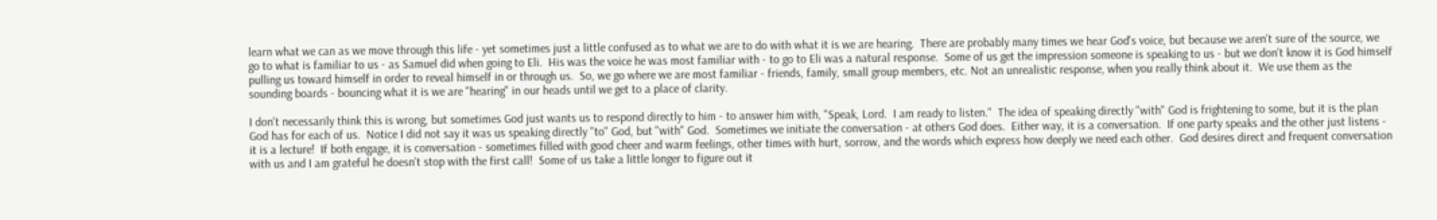learn what we can as we move through this life - yet sometimes just a little confused as to what we are to do with what it is we are hearing.  There are probably many times we hear God's voice, but because we aren't sure of the source, we go to what is familiar to us - as Samuel did when going to Eli.  His was the voice he was most familiar with - to go to Eli was a natural response.  Some of us get the impression someone is speaking to us - but we don't know it is God himself pulling us toward himself in order to reveal himself in or through us.  So, we go where we are most familiar - friends, family, small group members, etc. Not an unrealistic response, when you really think about it.  We use them as the sounding boards - bouncing what it is we are "hearing" in our heads until we get to a place of clarity.

I don't necessarily think this is wrong, but sometimes God just wants us to respond directly to him - to answer him with, "Speak, Lord.  I am ready to listen."  The idea of speaking directly "with" God is frightening to some, but it is the plan God has for each of us.  Notice I did not say it was us speaking directly "to" God, but "with" God.  Sometimes we initiate the conversation - at others God does.  Either way, it is a conversation.  If one party speaks and the other just listens - it is a lecture!  If both engage, it is conversation - sometimes filled with good cheer and warm feelings, other times with hurt, sorrow, and the words which express how deeply we need each other.  God desires direct and frequent conversation with us and I am grateful he doesn't stop with the first call!  Some of us take a little longer to figure out it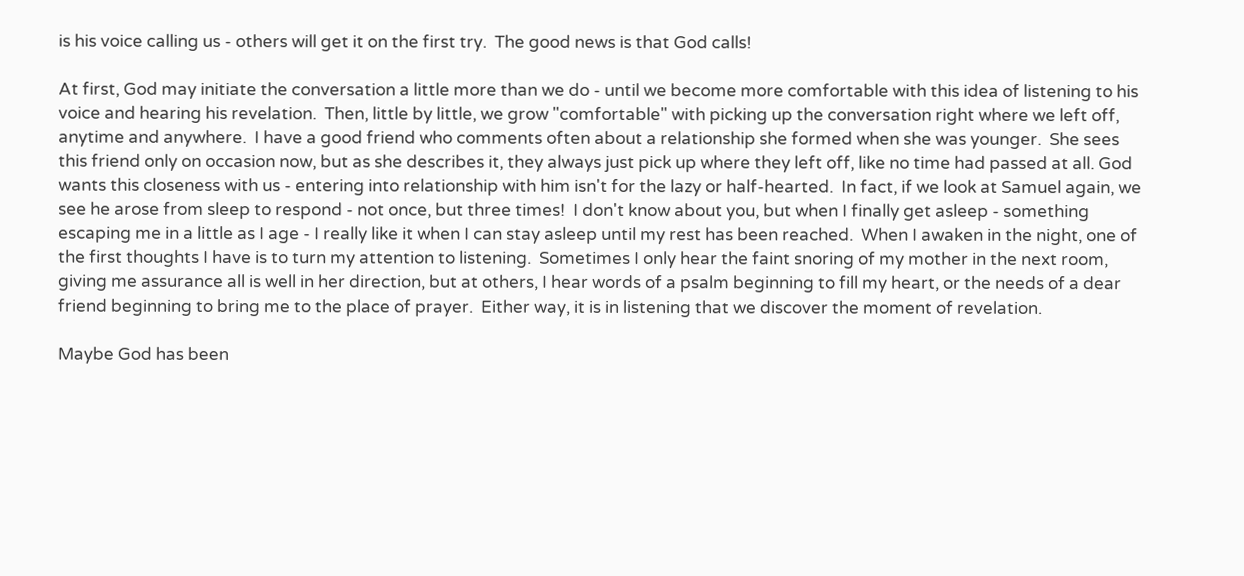is his voice calling us - others will get it on the first try.  The good news is that God calls!

At first, God may initiate the conversation a little more than we do - until we become more comfortable with this idea of listening to his voice and hearing his revelation.  Then, little by little, we grow "comfortable" with picking up the conversation right where we left off, anytime and anywhere.  I have a good friend who comments often about a relationship she formed when she was younger.  She sees this friend only on occasion now, but as she describes it, they always just pick up where they left off, like no time had passed at all. God wants this closeness with us - entering into relationship with him isn't for the lazy or half-hearted.  In fact, if we look at Samuel again, we see he arose from sleep to respond - not once, but three times!  I don't know about you, but when I finally get asleep - something escaping me in a little as I age - I really like it when I can stay asleep until my rest has been reached.  When I awaken in the night, one of the first thoughts I have is to turn my attention to listening.  Sometimes I only hear the faint snoring of my mother in the next room, giving me assurance all is well in her direction, but at others, I hear words of a psalm beginning to fill my heart, or the needs of a dear friend beginning to bring me to the place of prayer.  Either way, it is in listening that we discover the moment of revelation.

Maybe God has been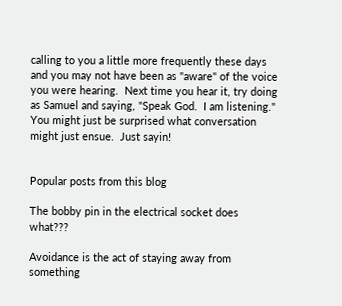calling to you a little more frequently these days and you may not have been as "aware" of the voice you were hearing.  Next time you hear it, try doing as Samuel and saying, "Speak God.  I am listening."  You might just be surprised what conversation might just ensue.  Just sayin!


Popular posts from this blog

The bobby pin in the electrical socket does what???

Avoidance is the act of staying away from something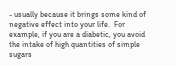- usually because it brings some kind of negative effect into your life.  For example, if you are a diabetic, you avoid the intake of high quantities of simple sugars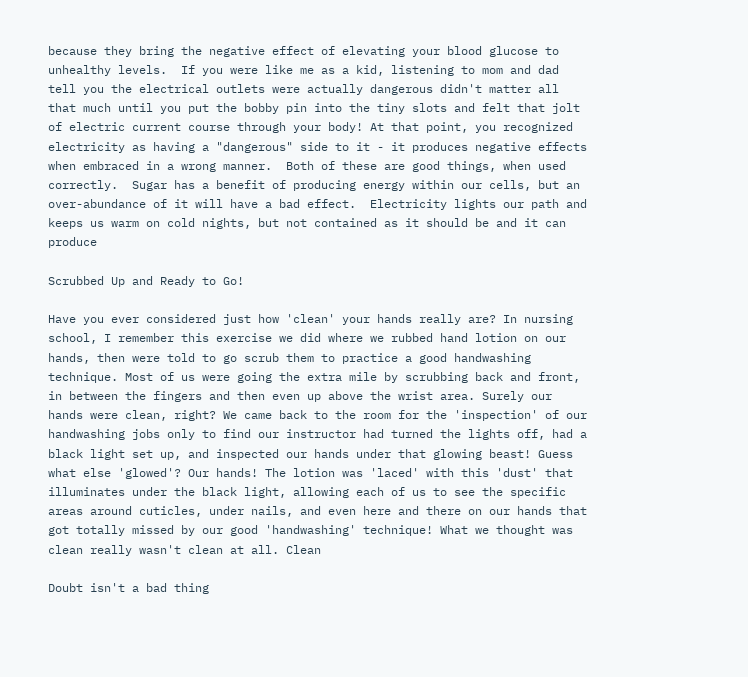because they bring the negative effect of elevating your blood glucose to unhealthy levels.  If you were like me as a kid, listening to mom and dad tell you the electrical outlets were actually dangerous didn't matter all that much until you put the bobby pin into the tiny slots and felt that jolt of electric current course through your body! At that point, you recognized electricity as having a "dangerous" side to it - it produces negative effects when embraced in a wrong manner.  Both of these are good things, when used correctly.  Sugar has a benefit of producing energy within our cells, but an over-abundance of it will have a bad effect.  Electricity lights our path and keeps us warm on cold nights, but not contained as it should be and it can produce

Scrubbed Up and Ready to Go!

Have you ever considered just how 'clean' your hands really are? In nursing school, I remember this exercise we did where we rubbed hand lotion on our hands, then were told to go scrub them to practice a good handwashing technique. Most of us were going the extra mile by scrubbing back and front, in between the fingers and then even up above the wrist area. Surely our hands were clean, right? We came back to the room for the 'inspection' of our handwashing jobs only to find our instructor had turned the lights off, had a black light set up, and inspected our hands under that glowing beast! Guess what else 'glowed'? Our hands! The lotion was 'laced' with this 'dust' that illuminates under the black light, allowing each of us to see the specific areas around cuticles, under nails, and even here and there on our hands that got totally missed by our good 'handwashing' technique! What we thought was clean really wasn't clean at all. Clean

Doubt isn't a bad thing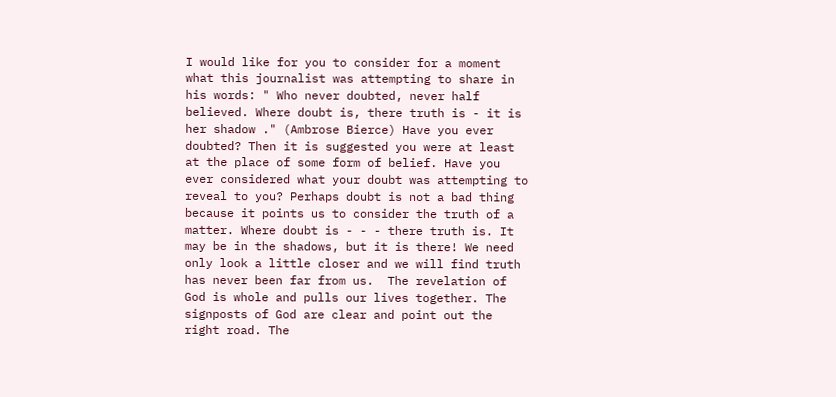I would like for you to consider for a moment what this journalist was attempting to share in his words: " Who never doubted, never half believed. Where doubt is, there truth is - it is her shadow ." (Ambrose Bierce) Have you ever doubted? Then it is suggested you were at least at the place of some form of belief. Have you ever considered what your doubt was attempting to reveal to you? Perhaps doubt is not a bad thing because it points us to consider the truth of a matter. Where doubt is - - - there truth is. It may be in the shadows, but it is there! We need only look a little closer and we will find truth has never been far from us.  The revelation of God is whole and pulls our lives together. The signposts of God are clear and point out the right road. The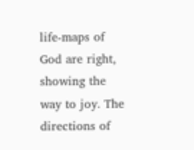life-maps of God are right, showing the way to joy. The directions of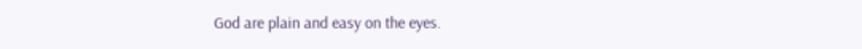God are plain and easy on the eyes.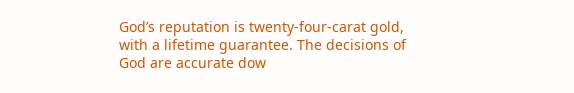God’s reputation is twenty-four-carat gold, with a lifetime guarantee. The decisions of God are accurate dow